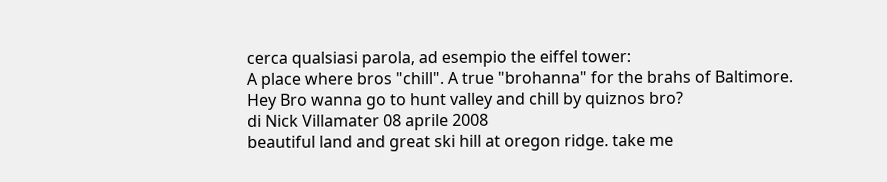cerca qualsiasi parola, ad esempio the eiffel tower:
A place where bros "chill". A true "brohanna" for the brahs of Baltimore.
Hey Bro wanna go to hunt valley and chill by quiznos bro?
di Nick Villamater 08 aprile 2008
beautiful land and great ski hill at oregon ridge. take me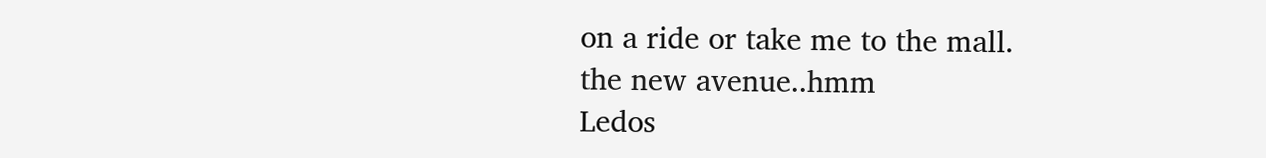on a ride or take me to the mall.
the new avenue..hmm
Ledos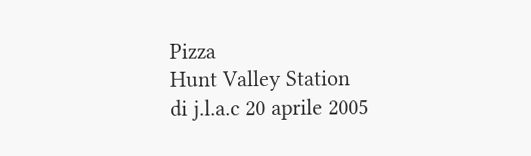Pizza
Hunt Valley Station
di j.l.a.c 20 aprile 2005